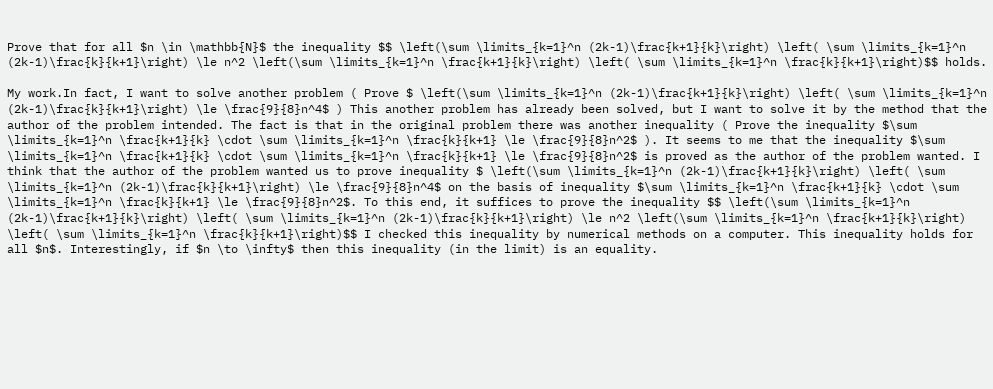Prove that for all $n \in \mathbb{N}$ the inequality $$ \left(\sum \limits_{k=1}^n (2k-1)\frac{k+1}{k}\right) \left( \sum \limits_{k=1}^n (2k-1)\frac{k}{k+1}\right) \le n^2 \left(\sum \limits_{k=1}^n \frac{k+1}{k}\right) \left( \sum \limits_{k=1}^n \frac{k}{k+1}\right)$$ holds.

My work.In fact, I want to solve another problem ( Prove $ \left(\sum \limits_{k=1}^n (2k-1)\frac{k+1}{k}\right) \left( \sum \limits_{k=1}^n (2k-1)\frac{k}{k+1}\right) \le \frac{9}{8}n^4$ ) This another problem has already been solved, but I want to solve it by the method that the author of the problem intended. The fact is that in the original problem there was another inequality ( Prove the inequality $\sum \limits_{k=1}^n \frac{k+1}{k} \cdot \sum \limits_{k=1}^n \frac{k}{k+1} \le \frac{9}{8}n^2$ ). It seems to me that the inequality $\sum \limits_{k=1}^n \frac{k+1}{k} \cdot \sum \limits_{k=1}^n \frac{k}{k+1} \le \frac{9}{8}n^2$ is proved as the author of the problem wanted. I think that the author of the problem wanted us to prove inequality $ \left(\sum \limits_{k=1}^n (2k-1)\frac{k+1}{k}\right) \left( \sum \limits_{k=1}^n (2k-1)\frac{k}{k+1}\right) \le \frac{9}{8}n^4$ on the basis of inequality $\sum \limits_{k=1}^n \frac{k+1}{k} \cdot \sum \limits_{k=1}^n \frac{k}{k+1} \le \frac{9}{8}n^2$. To this end, it suffices to prove the inequality $$ \left(\sum \limits_{k=1}^n (2k-1)\frac{k+1}{k}\right) \left( \sum \limits_{k=1}^n (2k-1)\frac{k}{k+1}\right) \le n^2 \left(\sum \limits_{k=1}^n \frac{k+1}{k}\right) \left( \sum \limits_{k=1}^n \frac{k}{k+1}\right)$$ I checked this inequality by numerical methods on a computer. This inequality holds for all $n$. Interestingly, if $n \to \infty$ then this inequality (in the limit) is an equality.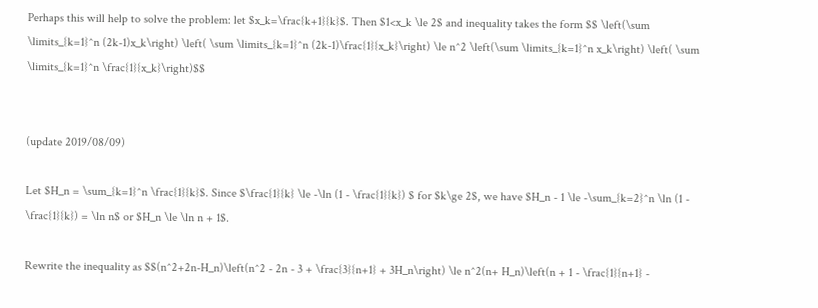Perhaps this will help to solve the problem: let $x_k=\frac{k+1}{k}$. Then $1<x_k \le 2$ and inequality takes the form $$ \left(\sum \limits_{k=1}^n (2k-1)x_k\right) \left( \sum \limits_{k=1}^n (2k-1)\frac{1}{x_k}\right) \le n^2 \left(\sum \limits_{k=1}^n x_k\right) \left( \sum \limits_{k=1}^n \frac{1}{x_k}\right)$$


(update 2019/08/09)

Let $H_n = \sum_{k=1}^n \frac{1}{k}$. Since $\frac{1}{k} \le -\ln (1 - \frac{1}{k}) $ for $k\ge 2$, we have $H_n - 1 \le -\sum_{k=2}^n \ln (1 - \frac{1}{k}) = \ln n$ or $H_n \le \ln n + 1$.

Rewrite the inequality as $$(n^2+2n-H_n)\left(n^2 - 2n - 3 + \frac{3}{n+1} + 3H_n\right) \le n^2(n+ H_n)\left(n + 1 - \frac{1}{n+1} -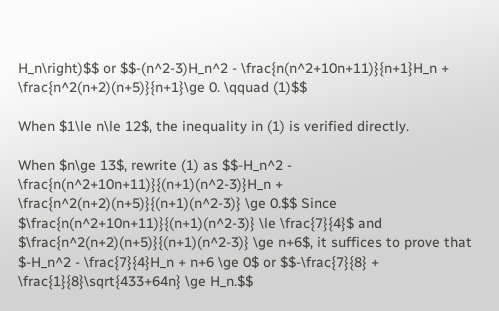H_n\right)$$ or $$-(n^2-3)H_n^2 - \frac{n(n^2+10n+11)}{n+1}H_n + \frac{n^2(n+2)(n+5)}{n+1}\ge 0. \qquad (1)$$

When $1\le n\le 12$, the inequality in (1) is verified directly.

When $n\ge 13$, rewrite (1) as $$-H_n^2 - \frac{n(n^2+10n+11)}{(n+1)(n^2-3)}H_n + \frac{n^2(n+2)(n+5)}{(n+1)(n^2-3)} \ge 0.$$ Since $\frac{n(n^2+10n+11)}{(n+1)(n^2-3)} \le \frac{7}{4}$ and $\frac{n^2(n+2)(n+5)}{(n+1)(n^2-3)} \ge n+6$, it suffices to prove that $-H_n^2 - \frac{7}{4}H_n + n+6 \ge 0$ or $$-\frac{7}{8} + \frac{1}{8}\sqrt{433+64n} \ge H_n.$$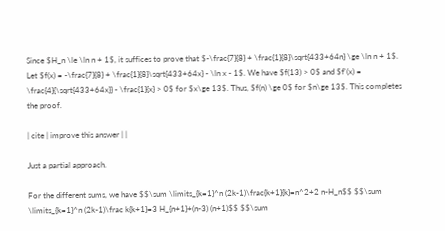Since $H_n \le \ln n + 1$, it suffices to prove that $-\frac{7}{8} + \frac{1}{8}\sqrt{433+64n} \ge \ln n + 1$. Let $f(x) = -\frac{7}{8} + \frac{1}{8}\sqrt{433+64x} - \ln x - 1$. We have $f(13) > 0$ and $f'(x) = \frac{4}{\sqrt{433+64x}} - \frac{1}{x} > 0$ for $x\ge 13$. Thus, $f(n) \ge 0$ for $n\ge 13$. This completes the proof.

| cite | improve this answer | |

Just a partial approach.

For the different sums, we have $$\sum \limits_{k=1}^n (2k-1)\frac{k+1}{k}=n^2+2 n-H_n$$ $$\sum \limits_{k=1}^n (2k-1)\frac k{k+1}=3 H_{n+1}+(n-3) (n+1)$$ $$\sum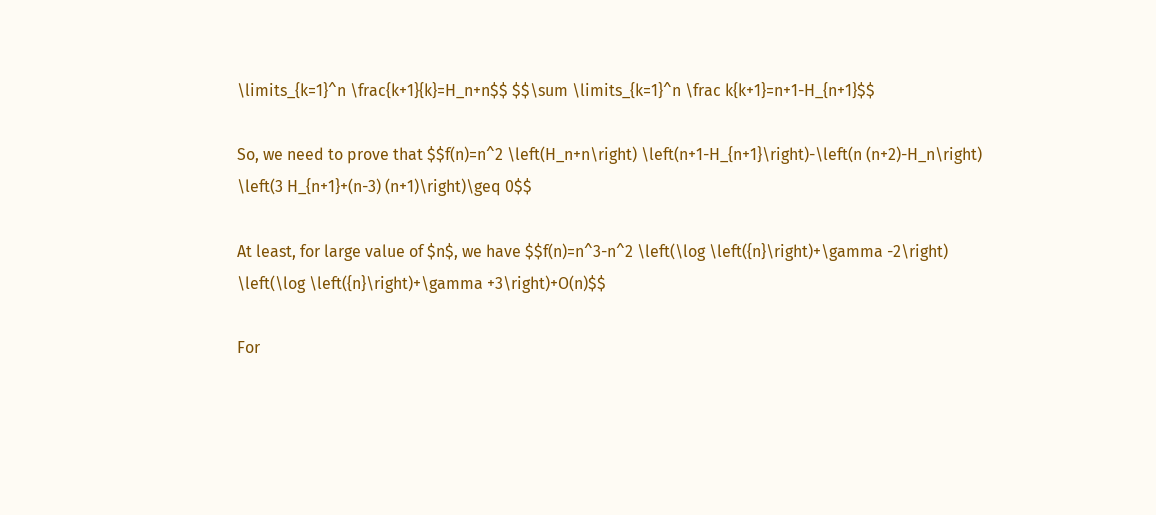\limits_{k=1}^n \frac{k+1}{k}=H_n+n$$ $$\sum \limits_{k=1}^n \frac k{k+1}=n+1-H_{n+1}$$

So, we need to prove that $$f(n)=n^2 \left(H_n+n\right) \left(n+1-H_{n+1}\right)-\left(n (n+2)-H_n\right) \left(3 H_{n+1}+(n-3) (n+1)\right)\geq 0$$

At least, for large value of $n$, we have $$f(n)=n^3-n^2 \left(\log \left({n}\right)+\gamma -2\right) \left(\log \left({n}\right)+\gamma +3\right)+O(n)$$

For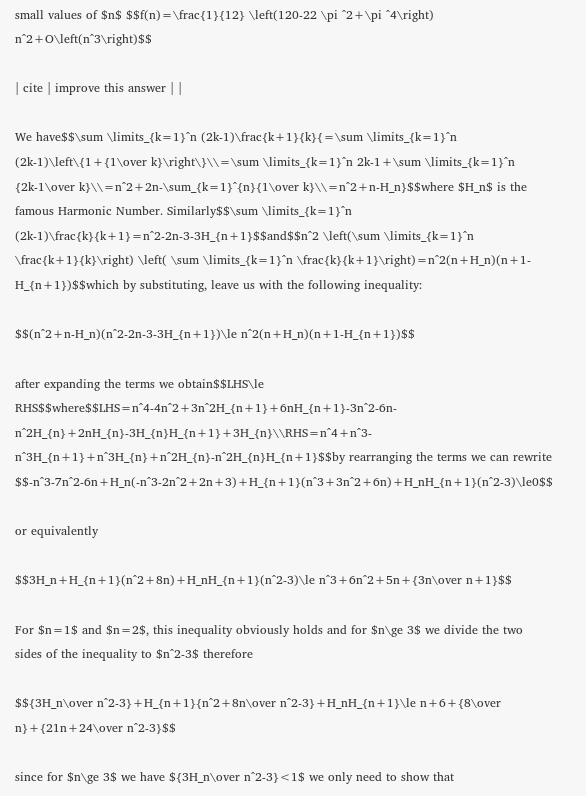small values of $n$ $$f(n)=\frac{1}{12} \left(120-22 \pi ^2+\pi ^4\right) n^2+O\left(n^3\right)$$

| cite | improve this answer | |

We have$$\sum \limits_{k=1}^n (2k-1)\frac{k+1}{k}{=\sum \limits_{k=1}^n (2k-1)\left\{1+{1\over k}\right\}\\=\sum \limits_{k=1}^n 2k-1+\sum \limits_{k=1}^n {2k-1\over k}\\=n^2+2n-\sum_{k=1}^{n}{1\over k}\\=n^2+n-H_n}$$where $H_n$ is the famous Harmonic Number. Similarly$$\sum \limits_{k=1}^n (2k-1)\frac{k}{k+1}=n^2-2n-3-3H_{n+1}$$and$$n^2 \left(\sum \limits_{k=1}^n \frac{k+1}{k}\right) \left( \sum \limits_{k=1}^n \frac{k}{k+1}\right)=n^2(n+H_n)(n+1-H_{n+1})$$which by substituting, leave us with the following inequality:

$$(n^2+n-H_n)(n^2-2n-3-3H_{n+1})\le n^2(n+H_n)(n+1-H_{n+1})$$

after expanding the terms we obtain$$LHS\le RHS$$where$$LHS=n^4-4n^2+3n^2H_{n+1}+6nH_{n+1}-3n^2-6n-n^2H_{n}+2nH_{n}-3H_{n}H_{n+1}+3H_{n}\\RHS=n^4+n^3-n^3H_{n+1}+n^3H_{n}+n^2H_{n}-n^2H_{n}H_{n+1}$$by rearranging the terms we can rewrite $$-n^3-7n^2-6n+H_n(-n^3-2n^2+2n+3)+H_{n+1}(n^3+3n^2+6n)+H_nH_{n+1}(n^2-3)\le0$$

or equivalently

$$3H_n+H_{n+1}(n^2+8n)+H_nH_{n+1}(n^2-3)\le n^3+6n^2+5n+{3n\over n+1}$$

For $n=1$ and $n=2$, this inequality obviously holds and for $n\ge 3$ we divide the two sides of the inequality to $n^2-3$ therefore

$${3H_n\over n^2-3}+H_{n+1}{n^2+8n\over n^2-3}+H_nH_{n+1}\le n+6+{8\over n}+{21n+24\over n^2-3}$$

since for $n\ge 3$ we have ${3H_n\over n^2-3}<1$ we only need to show that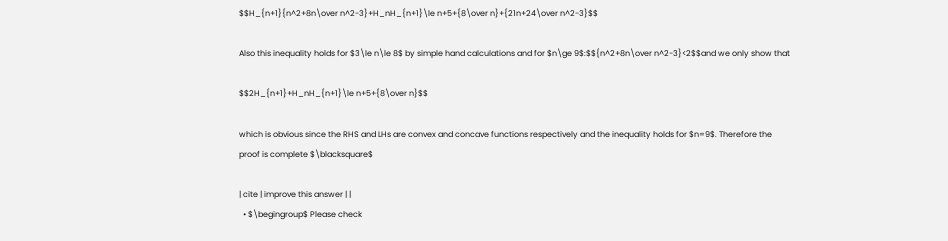$$H_{n+1}{n^2+8n\over n^2-3}+H_nH_{n+1}\le n+5+{8\over n}+{21n+24\over n^2-3}$$

Also this inequality holds for $3\le n\le 8$ by simple hand calculations and for $n\ge 9$:$${n^2+8n\over n^2-3}<2$$and we only show that

$$2H_{n+1}+H_nH_{n+1}\le n+5+{8\over n}$$

which is obvious since the RHS and LHs are convex and concave functions respectively and the inequality holds for $n=9$. Therefore the proof is complete $\blacksquare$

| cite | improve this answer | |
  • $\begingroup$ Please check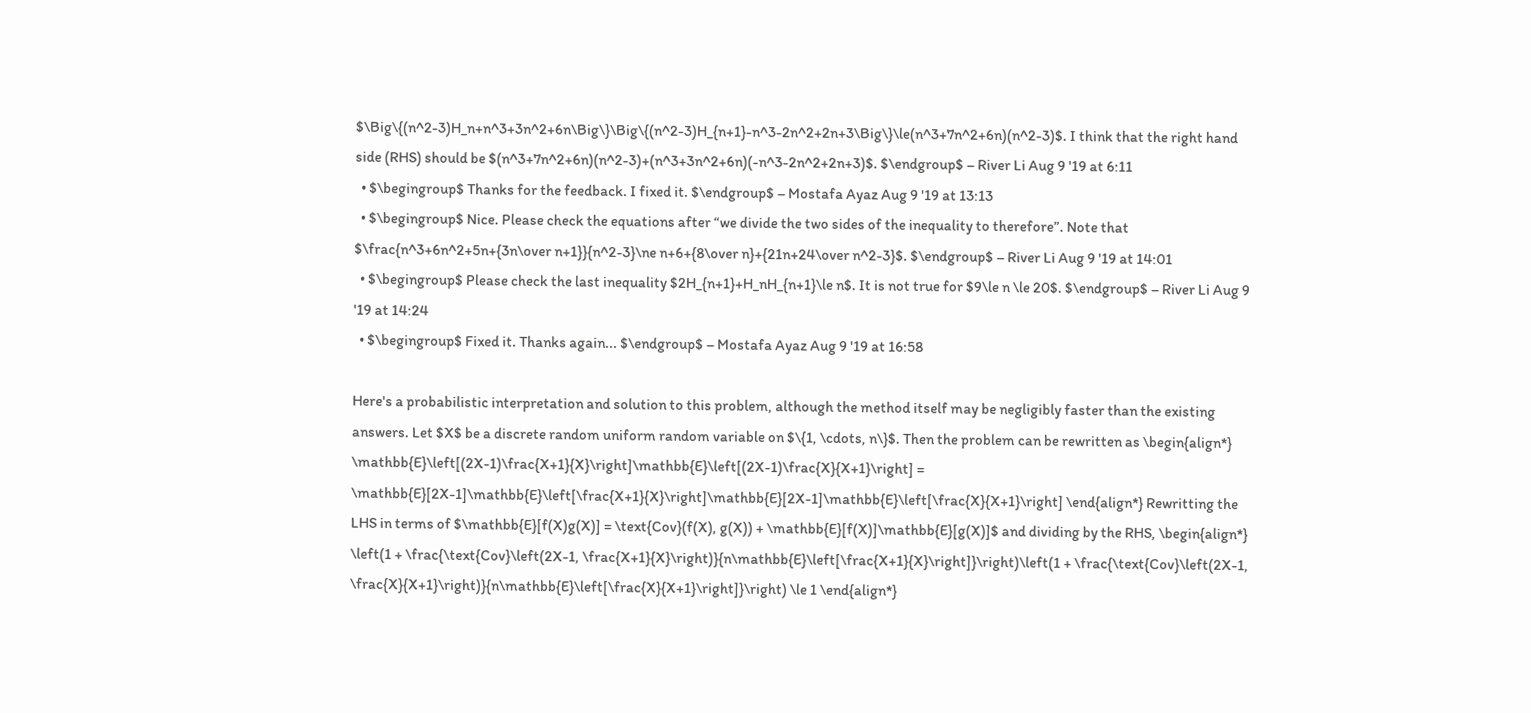$\Big\{(n^2-3)H_n+n^3+3n^2+6n\Big\}\Big\{(n^2-3)H_{n+1}-n^3-2n^2+2n+3\Big\}\le(n^3+7n^2+6n)(n^2-3)$. I think that the right hand side (RHS) should be $(n^3+7n^2+6n)(n^2-3)+(n^3+3n^2+6n)(-n^3-2n^2+2n+3)$. $\endgroup$ – River Li Aug 9 '19 at 6:11
  • $\begingroup$ Thanks for the feedback. I fixed it. $\endgroup$ – Mostafa Ayaz Aug 9 '19 at 13:13
  • $\begingroup$ Nice. Please check the equations after “we divide the two sides of the inequality to therefore”. Note that $\frac{n^3+6n^2+5n+{3n\over n+1}}{n^2-3}\ne n+6+{8\over n}+{21n+24\over n^2-3}$. $\endgroup$ – River Li Aug 9 '19 at 14:01
  • $\begingroup$ Please check the last inequality $2H_{n+1}+H_nH_{n+1}\le n$. It is not true for $9\le n \le 20$. $\endgroup$ – River Li Aug 9 '19 at 14:24
  • $\begingroup$ Fixed it. Thanks again... $\endgroup$ – Mostafa Ayaz Aug 9 '19 at 16:58

Here's a probabilistic interpretation and solution to this problem, although the method itself may be negligibly faster than the existing answers. Let $X$ be a discrete random uniform random variable on $\{1, \cdots, n\}$. Then the problem can be rewritten as \begin{align*} \mathbb{E}\left[(2X-1)\frac{X+1}{X}\right]\mathbb{E}\left[(2X-1)\frac{X}{X+1}\right] = \mathbb{E}[2X-1]\mathbb{E}\left[\frac{X+1}{X}\right]\mathbb{E}[2X-1]\mathbb{E}\left[\frac{X}{X+1}\right] \end{align*} Rewritting the LHS in terms of $\mathbb{E}[f(X)g(X)] = \text{Cov}(f(X), g(X)) + \mathbb{E}[f(X)]\mathbb{E}[g(X)]$ and dividing by the RHS, \begin{align*} \left(1 + \frac{\text{Cov}\left(2X-1, \frac{X+1}{X}\right)}{n\mathbb{E}\left[\frac{X+1}{X}\right]}\right)\left(1 + \frac{\text{Cov}\left(2X-1, \frac{X}{X+1}\right)}{n\mathbb{E}\left[\frac{X}{X+1}\right]}\right) \le 1 \end{align*}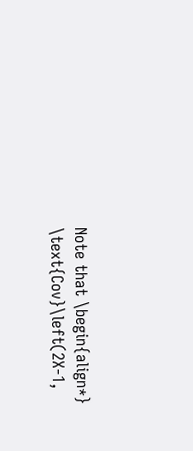Note that \begin{align*} \text{Cov}\left(2X-1,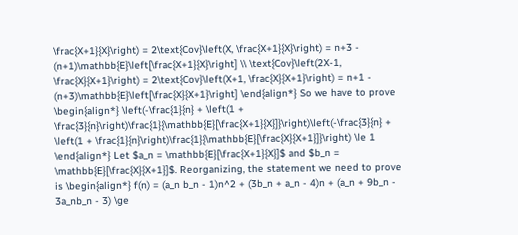\frac{X+1}{X}\right) = 2\text{Cov}\left(X, \frac{X+1}{X}\right) = n+3 - (n+1)\mathbb{E}\left[\frac{X+1}{X}\right] \\ \text{Cov}\left(2X-1, \frac{X}{X+1}\right) = 2\text{Cov}\left(X+1, \frac{X}{X+1}\right) = n+1 - (n+3)\mathbb{E}\left[\frac{X}{X+1}\right] \end{align*} So we have to prove \begin{align*} \left(-\frac{1}{n} + \left(1 + \frac{3}{n}\right)\frac{1}{\mathbb{E}[\frac{X+1}{X}]}\right)\left(-\frac{3}{n} + \left(1 + \frac{1}{n}\right)\frac{1}{\mathbb{E}[\frac{X}{X+1}]}\right) \le 1 \end{align*} Let $a_n = \mathbb{E}[\frac{X+1}{X}]$ and $b_n = \mathbb{E}[\frac{X}{X+1}]$. Reorganizing, the statement we need to prove is \begin{align*} f(n) = (a_n b_n - 1)n^2 + (3b_n + a_n - 4)n + (a_n + 9b_n - 3a_nb_n - 3) \ge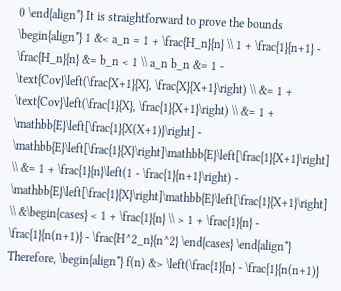0 \end{align*} It is straightforward to prove the bounds \begin{align*} 1 &< a_n = 1 + \frac{H_n}{n} \\ 1 + \frac{1}{n+1} - \frac{H_n}{n} &= b_n < 1 \\ a_n b_n &= 1 - \text{Cov}\left(\frac{X+1}{X}, \frac{X}{X+1}\right) \\ &= 1 + \text{Cov}\left(\frac{1}{X}, \frac{1}{X+1}\right) \\ &= 1 + \mathbb{E}\left[\frac{1}{X(X+1)}\right] - \mathbb{E}\left[\frac{1}{X}\right]\mathbb{E}\left[\frac{1}{X+1}\right] \\ &= 1 + \frac{1}{n}\left(1 - \frac{1}{n+1}\right) - \mathbb{E}\left[\frac{1}{X}\right]\mathbb{E}\left[\frac{1}{X+1}\right] \\ &\begin{cases} < 1 + \frac{1}{n} \\ > 1 + \frac{1}{n} - \frac{1}{n(n+1)} - \frac{H^2_n}{n^2} \end{cases} \end{align*} Therefore, \begin{align*} f(n) &> \left(\frac{1}{n} - \frac{1}{n(n+1)}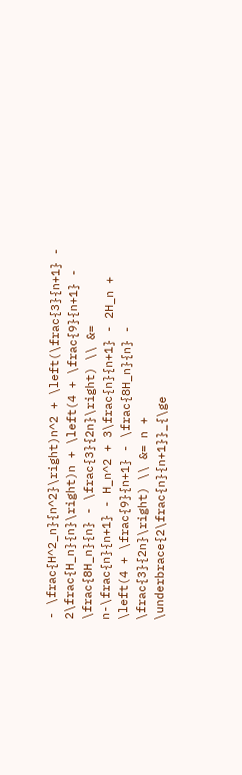- \frac{H^2_n}{n^2}\right)n^2 + \left(\frac{3}{n+1} - 2\frac{H_n}{n}\right)n + \left(4 + \frac{9}{n+1} - \frac{8H_n}{n} - \frac{3}{2n}\right) \\ &= n-\frac{n}{n+1} - H_n^2 + 3\frac{n}{n+1} - 2H_n + \left(4 + \frac{9}{n+1} - \frac{8H_n}{n} - \frac{3}{2n}\right) \\ &= n + \underbrace{2\frac{n}{n+1}}_{\ge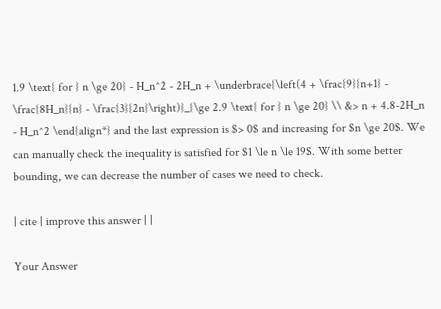1.9 \text{ for } n \ge 20} - H_n^2 - 2H_n + \underbrace{\left(4 + \frac{9}{n+1} - \frac{8H_n}{n} - \frac{3}{2n}\right)}_{\ge 2.9 \text{ for } n \ge 20} \\ &> n + 4.8-2H_n - H_n^2 \end{align*} and the last expression is $> 0$ and increasing for $n \ge 20$. We can manually check the inequality is satisfied for $1 \le n \le 19$. With some better bounding, we can decrease the number of cases we need to check.

| cite | improve this answer | |

Your Answer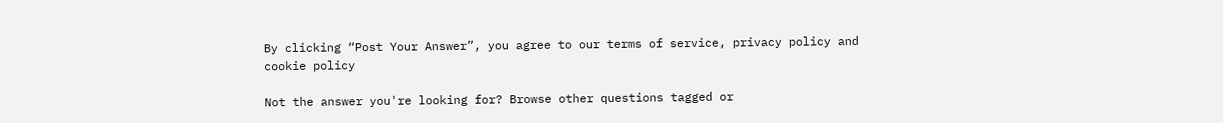By clicking “Post Your Answer”, you agree to our terms of service, privacy policy and cookie policy

Not the answer you're looking for? Browse other questions tagged or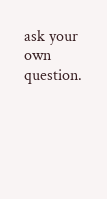ask your own question.